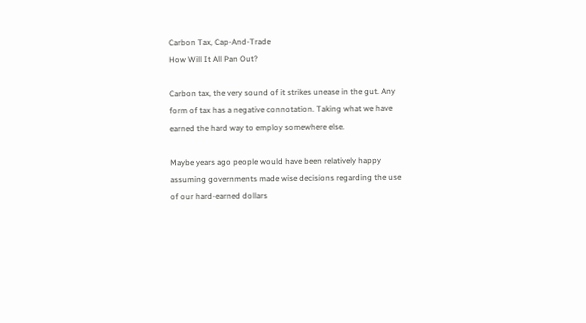Carbon Tax, Cap-And-Trade
How Will It All Pan Out?

Carbon tax, the very sound of it strikes unease in the gut. Any form of tax has a negative connotation. Taking what we have earned the hard way to employ somewhere else.

Maybe years ago people would have been relatively happy assuming governments made wise decisions regarding the use of our hard-earned dollars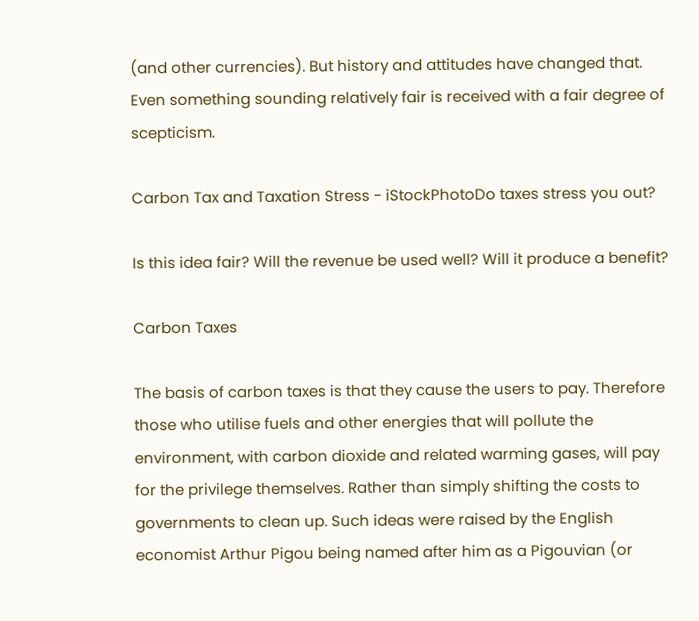(and other currencies). But history and attitudes have changed that. Even something sounding relatively fair is received with a fair degree of scepticism.

Carbon Tax and Taxation Stress - iStockPhotoDo taxes stress you out?

Is this idea fair? Will the revenue be used well? Will it produce a benefit?

Carbon Taxes

The basis of carbon taxes is that they cause the users to pay. Therefore those who utilise fuels and other energies that will pollute the environment, with carbon dioxide and related warming gases, will pay for the privilege themselves. Rather than simply shifting the costs to governments to clean up. Such ideas were raised by the English economist Arthur Pigou being named after him as a Pigouvian (or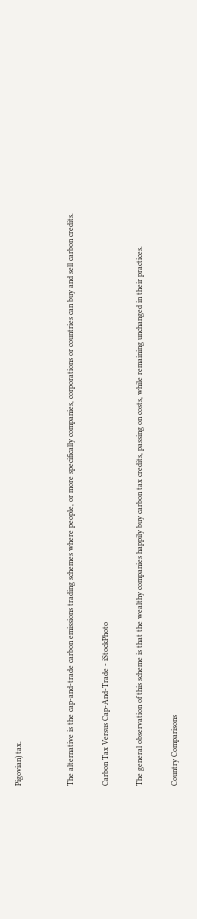Pigovian) tax.


The alternative is the cap-and-trade carbon emissions trading schemes where people, or more specifically companies, corporations or countries can buy and sell carbon credits.

Carbon Tax Versus Cap-And-Trade - iStockPhoto

The general observation of this scheme is that the wealthy companies happily buy carbon tax credits, passing on costs, while remaining unchanged in their practices.

Country Comparisons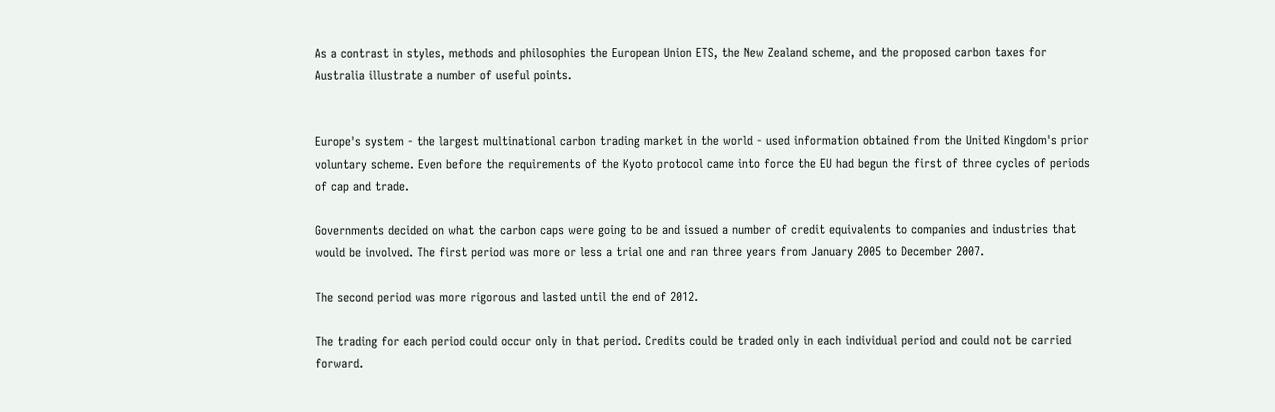As a contrast in styles, methods and philosophies the European Union ETS, the New Zealand scheme, and the proposed carbon taxes for Australia illustrate a number of useful points.


Europe's system - the largest multinational carbon trading market in the world - used information obtained from the United Kingdom's prior voluntary scheme. Even before the requirements of the Kyoto protocol came into force the EU had begun the first of three cycles of periods of cap and trade.

Governments decided on what the carbon caps were going to be and issued a number of credit equivalents to companies and industries that would be involved. The first period was more or less a trial one and ran three years from January 2005 to December 2007.

The second period was more rigorous and lasted until the end of 2012.

The trading for each period could occur only in that period. Credits could be traded only in each individual period and could not be carried forward.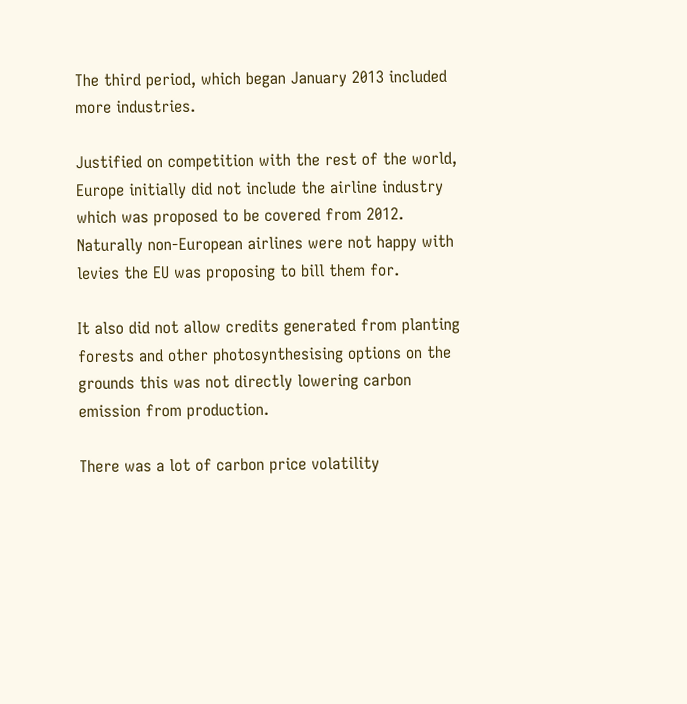The third period, which began January 2013 included more industries.

Justified on competition with the rest of the world, Europe initially did not include the airline industry which was proposed to be covered from 2012. Naturally non-European airlines were not happy with levies the EU was proposing to bill them for.

It also did not allow credits generated from planting forests and other photosynthesising options on the grounds this was not directly lowering carbon emission from production.

There was a lot of carbon price volatility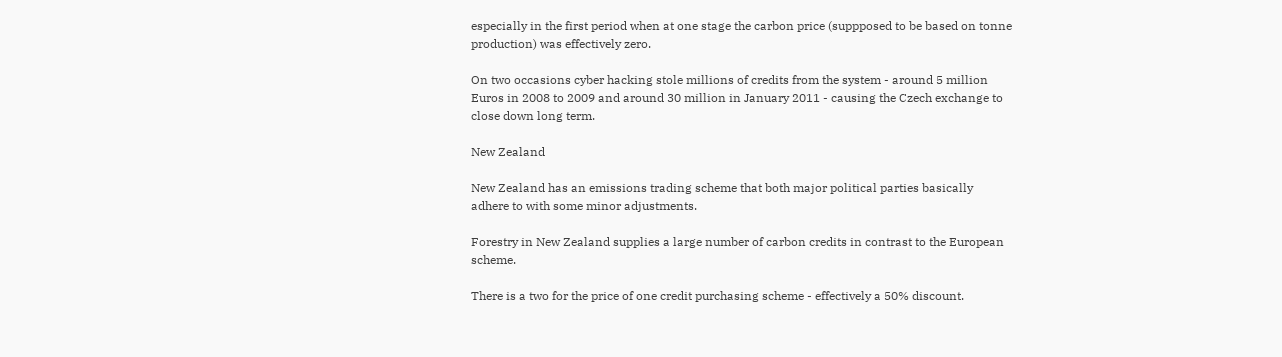especially in the first period when at one stage the carbon price (suppposed to be based on tonne production) was effectively zero.

On two occasions cyber hacking stole millions of credits from the system - around 5 million Euros in 2008 to 2009 and around 30 million in January 2011 - causing the Czech exchange to close down long term.

New Zealand

New Zealand has an emissions trading scheme that both major political parties basically adhere to with some minor adjustments.

Forestry in New Zealand supplies a large number of carbon credits in contrast to the European scheme.

There is a two for the price of one credit purchasing scheme - effectively a 50% discount.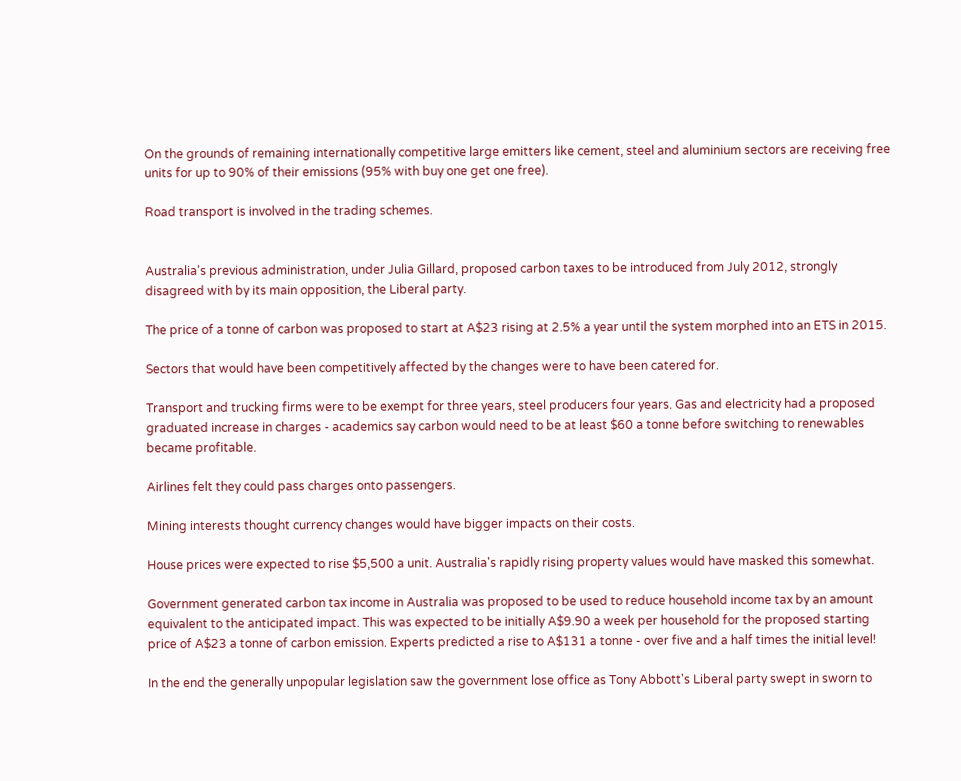On the grounds of remaining internationally competitive large emitters like cement, steel and aluminium sectors are receiving free units for up to 90% of their emissions (95% with buy one get one free).

Road transport is involved in the trading schemes.


Australia's previous administration, under Julia Gillard, proposed carbon taxes to be introduced from July 2012, strongly disagreed with by its main opposition, the Liberal party.

The price of a tonne of carbon was proposed to start at A$23 rising at 2.5% a year until the system morphed into an ETS in 2015.

Sectors that would have been competitively affected by the changes were to have been catered for.

Transport and trucking firms were to be exempt for three years, steel producers four years. Gas and electricity had a proposed graduated increase in charges - academics say carbon would need to be at least $60 a tonne before switching to renewables became profitable.

Airlines felt they could pass charges onto passengers.

Mining interests thought currency changes would have bigger impacts on their costs.

House prices were expected to rise $5,500 a unit. Australia's rapidly rising property values would have masked this somewhat.

Government generated carbon tax income in Australia was proposed to be used to reduce household income tax by an amount equivalent to the anticipated impact. This was expected to be initially A$9.90 a week per household for the proposed starting price of A$23 a tonne of carbon emission. Experts predicted a rise to A$131 a tonne - over five and a half times the initial level!

In the end the generally unpopular legislation saw the government lose office as Tony Abbott's Liberal party swept in sworn to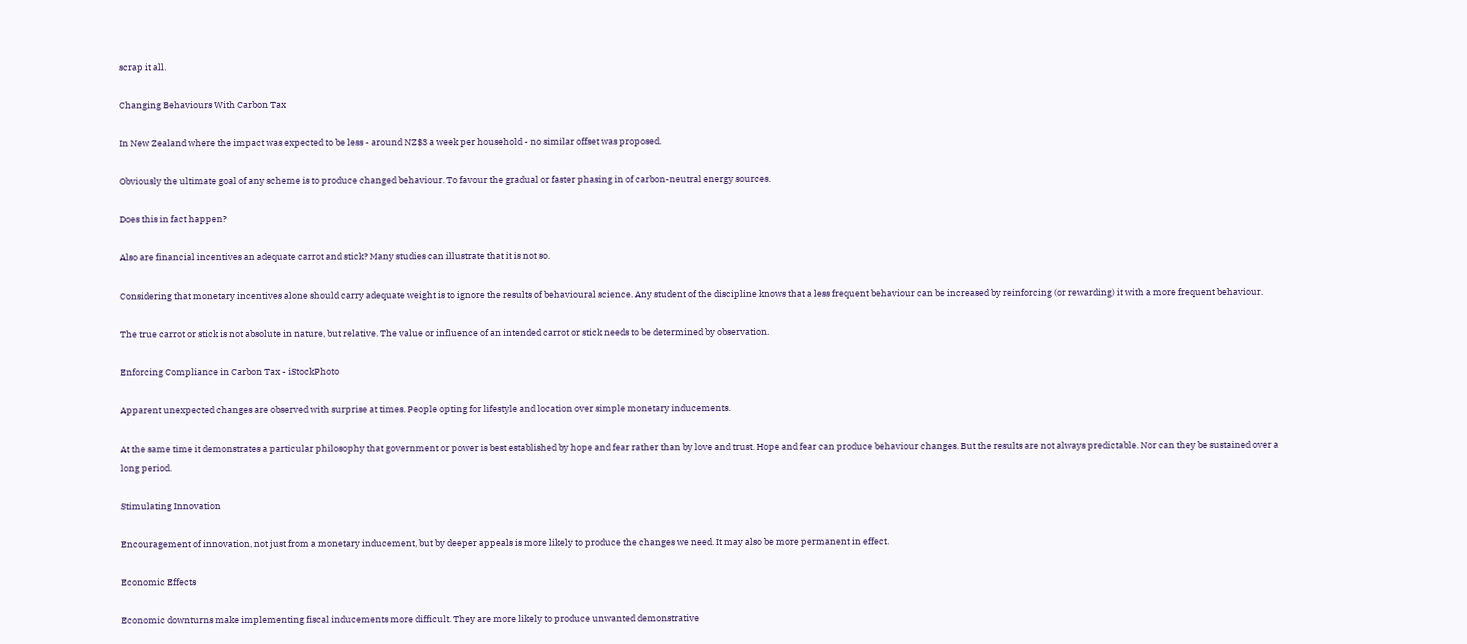scrap it all.

Changing Behaviours With Carbon Tax

In New Zealand where the impact was expected to be less - around NZ$3 a week per household - no similar offset was proposed.

Obviously the ultimate goal of any scheme is to produce changed behaviour. To favour the gradual or faster phasing in of carbon-neutral energy sources.

Does this in fact happen?

Also are financial incentives an adequate carrot and stick? Many studies can illustrate that it is not so.

Considering that monetary incentives alone should carry adequate weight is to ignore the results of behavioural science. Any student of the discipline knows that a less frequent behaviour can be increased by reinforcing (or rewarding) it with a more frequent behaviour.

The true carrot or stick is not absolute in nature, but relative. The value or influence of an intended carrot or stick needs to be determined by observation.

Enforcing Compliance in Carbon Tax - iStockPhoto

Apparent unexpected changes are observed with surprise at times. People opting for lifestyle and location over simple monetary inducements.

At the same time it demonstrates a particular philosophy that government or power is best established by hope and fear rather than by love and trust. Hope and fear can produce behaviour changes. But the results are not always predictable. Nor can they be sustained over a long period.

Stimulating Innovation

Encouragement of innovation, not just from a monetary inducement, but by deeper appeals is more likely to produce the changes we need. It may also be more permanent in effect.

Economic Effects

Economic downturns make implementing fiscal inducements more difficult. They are more likely to produce unwanted demonstrative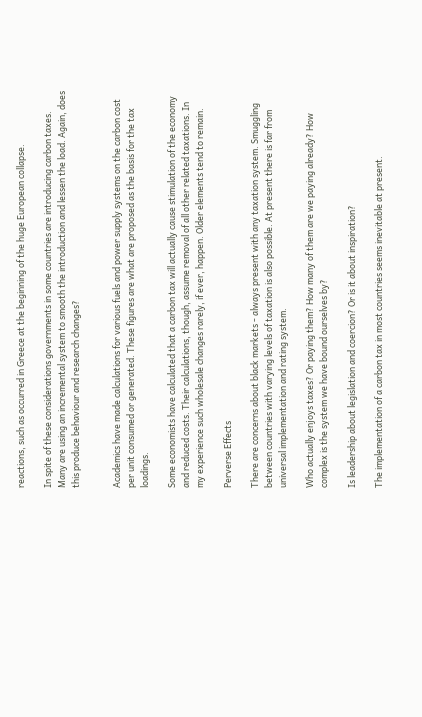reactions, such as occurred in Greece at the beginning of the huge European collapse.

In spite of these considerations governments in some countries are introducing carbon taxes. Many are using an incremental system to smooth the introduction and lessen the load. Again, does this produce behaviour and research changes?


Academics have made calculations for various fuels and power supply systems on the carbon cost per unit consumed or generated. These figures are what are proposed as the basis for the tax loadings.

Some economists have calculated that a carbon tax will actually cause stimulation of the economy and reduced costs. Their calculations, though, assume removal of all other related taxations. In my experience such wholesale changes rarely, if ever, happen. Older elements tend to remain.

Perverse Effects

There are concerns about black markets - always present with any taxation system. Smuggling between countries with varying levels of taxation is also possible. At present there is far from universal implementation and rating system.

Who actually enjoys taxes? Or paying them? How many of them are we paying already? How complex is the system we have bound ourselves by?

Is leadership about legislation and coercion? Or is it about inspiration?

The implementation of a carbon tax in most countries seems inevitable at present.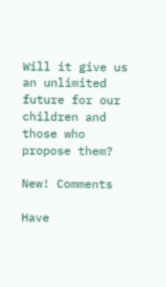Will it give us an unlimited future for our children and those who propose them?

New! Comments

Have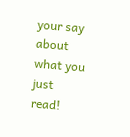your say about what you just read!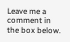Leave me a comment in the box below.